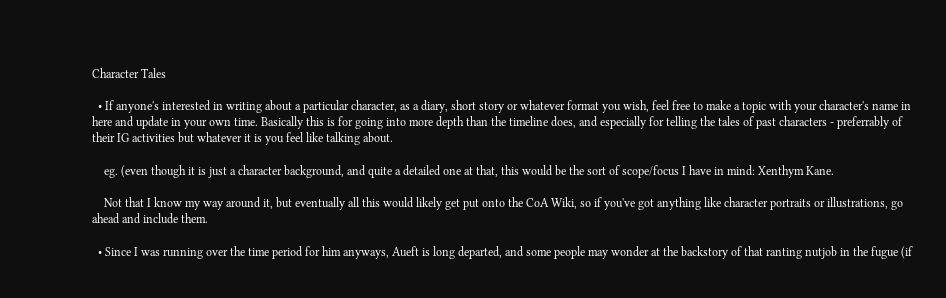Character Tales

  • If anyone's interested in writing about a particular character, as a diary, short story or whatever format you wish, feel free to make a topic with your character's name in here and update in your own time. Basically this is for going into more depth than the timeline does, and especially for telling the tales of past characters - preferrably of their IG activities but whatever it is you feel like talking about.

    eg. (even though it is just a character background, and quite a detailed one at that, this would be the sort of scope/focus I have in mind: Xenthym Kane.

    Not that I know my way around it, but eventually all this would likely get put onto the CoA Wiki, so if you've got anything like character portraits or illustrations, go ahead and include them.

  • Since I was running over the time period for him anyways, Aueft is long departed, and some people may wonder at the backstory of that ranting nutjob in the fugue (if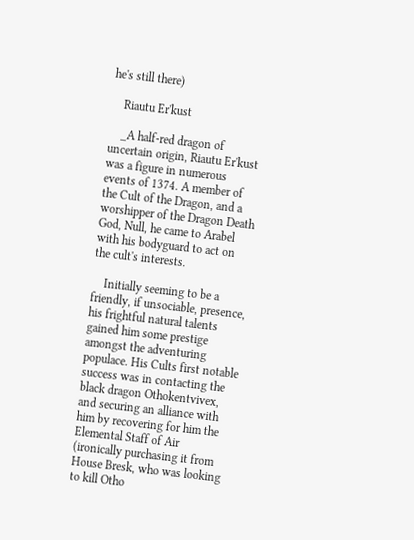he's still there)

    Riautu Er'kust

    _A half-red dragon of uncertain origin, Riautu Er'kust was a figure in numerous events of 1374. A member of the Cult of the Dragon, and a worshipper of the Dragon Death God, Null, he came to Arabel with his bodyguard to act on the cult's interests.

    Initially seeming to be a friendly, if unsociable, presence, his frightful natural talents gained him some prestige amongst the adventuring populace. His Cults first notable success was in contacting the black dragon Othokentvivex, and securing an alliance with him by recovering for him the Elemental Staff of Air (ironically purchasing it from House Bresk, who was looking to kill Otho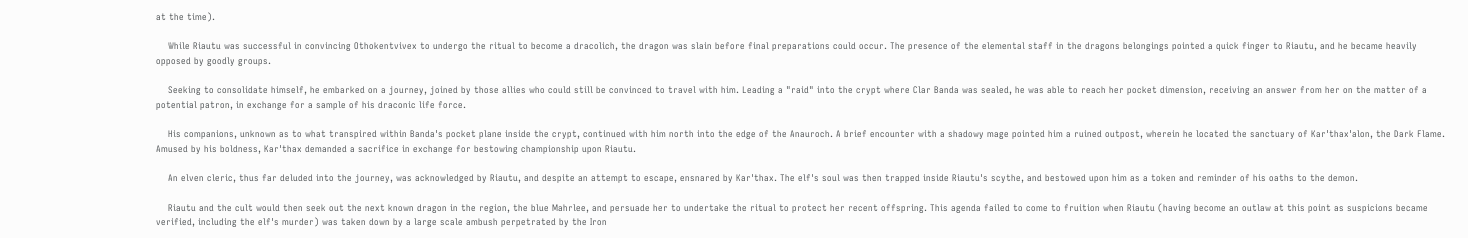at the time).

    While Riautu was successful in convincing Othokentvivex to undergo the ritual to become a dracolich, the dragon was slain before final preparations could occur. The presence of the elemental staff in the dragons belongings pointed a quick finger to Riautu, and he became heavily opposed by goodly groups.

    Seeking to consolidate himself, he embarked on a journey, joined by those allies who could still be convinced to travel with him. Leading a "raid" into the crypt where Clar Banda was sealed, he was able to reach her pocket dimension, receiving an answer from her on the matter of a potential patron, in exchange for a sample of his draconic life force.

    His companions, unknown as to what transpired within Banda's pocket plane inside the crypt, continued with him north into the edge of the Anauroch. A brief encounter with a shadowy mage pointed him a ruined outpost, wherein he located the sanctuary of Kar'thax'alon, the Dark Flame. Amused by his boldness, Kar'thax demanded a sacrifice in exchange for bestowing championship upon Riautu.

    An elven cleric, thus far deluded into the journey, was acknowledged by Riautu, and despite an attempt to escape, ensnared by Kar'thax. The elf's soul was then trapped inside Riautu's scythe, and bestowed upon him as a token and reminder of his oaths to the demon.

    Riautu and the cult would then seek out the next known dragon in the region, the blue Mahrlee, and persuade her to undertake the ritual to protect her recent offspring. This agenda failed to come to fruition when Riautu (having become an outlaw at this point as suspicions became verified, including the elf's murder) was taken down by a large scale ambush perpetrated by the Iron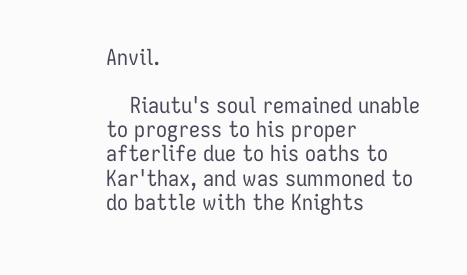Anvil.

    Riautu's soul remained unable to progress to his proper afterlife due to his oaths to Kar'thax, and was summoned to do battle with the Knights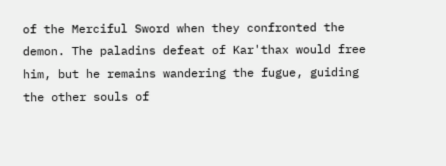of the Merciful Sword when they confronted the demon. The paladins defeat of Kar'thax would free him, but he remains wandering the fugue, guiding the other souls of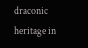draconic heritage in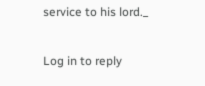service to his lord._

Log in to reply